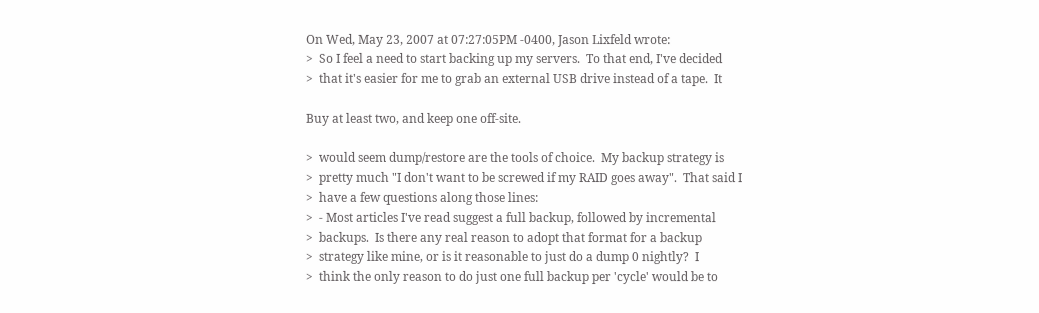On Wed, May 23, 2007 at 07:27:05PM -0400, Jason Lixfeld wrote:
>  So I feel a need to start backing up my servers.  To that end, I've decided
>  that it's easier for me to grab an external USB drive instead of a tape.  It

Buy at least two, and keep one off-site.

>  would seem dump/restore are the tools of choice.  My backup strategy is
>  pretty much "I don't want to be screwed if my RAID goes away".  That said I
>  have a few questions along those lines:
>  - Most articles I've read suggest a full backup, followed by incremental
>  backups.  Is there any real reason to adopt that format for a backup
>  strategy like mine, or is it reasonable to just do a dump 0 nightly?  I
>  think the only reason to do just one full backup per 'cycle' would be to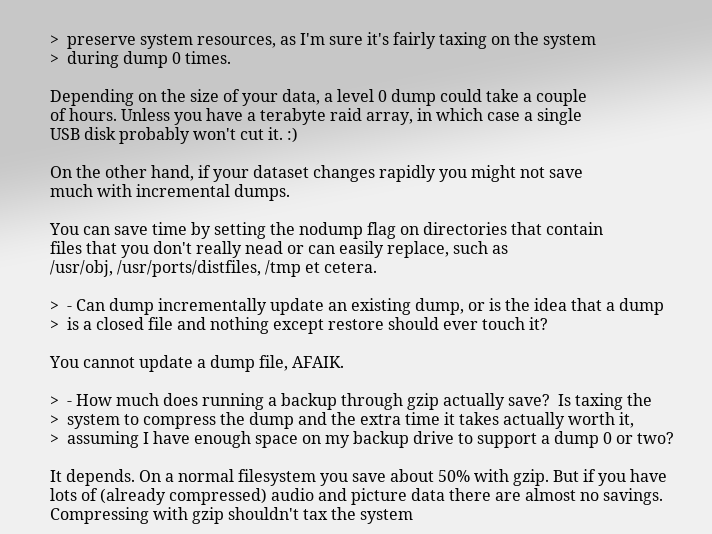>  preserve system resources, as I'm sure it's fairly taxing on the system
>  during dump 0 times.

Depending on the size of your data, a level 0 dump could take a couple
of hours. Unless you have a terabyte raid array, in which case a single
USB disk probably won't cut it. :)

On the other hand, if your dataset changes rapidly you might not save
much with incremental dumps.

You can save time by setting the nodump flag on directories that contain
files that you don't really nead or can easily replace, such as
/usr/obj, /usr/ports/distfiles, /tmp et cetera.

>  - Can dump incrementally update an existing dump, or is the idea that a dump
>  is a closed file and nothing except restore should ever touch it?

You cannot update a dump file, AFAIK.

>  - How much does running a backup through gzip actually save?  Is taxing the
>  system to compress the dump and the extra time it takes actually worth it,
>  assuming I have enough space on my backup drive to support a dump 0 or two?

It depends. On a normal filesystem you save about 50% with gzip. But if you have
lots of (already compressed) audio and picture data there are almost no savings.
Compressing with gzip shouldn't tax the system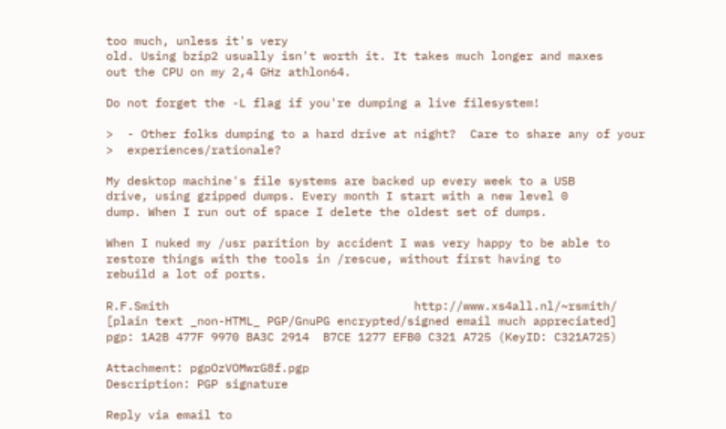too much, unless it's very
old. Using bzip2 usually isn't worth it. It takes much longer and maxes
out the CPU on my 2,4 GHz athlon64.

Do not forget the -L flag if you're dumping a live filesystem!

>  - Other folks dumping to a hard drive at night?  Care to share any of your
>  experiences/rationale?

My desktop machine's file systems are backed up every week to a USB
drive, using gzipped dumps. Every month I start with a new level 0
dump. When I run out of space I delete the oldest set of dumps.

When I nuked my /usr parition by accident I was very happy to be able to
restore things with the tools in /rescue, without first having to
rebuild a lot of ports.

R.F.Smith                                   http://www.xs4all.nl/~rsmith/
[plain text _non-HTML_ PGP/GnuPG encrypted/signed email much appreciated]
pgp: 1A2B 477F 9970 BA3C 2914  B7CE 1277 EFB0 C321 A725 (KeyID: C321A725)

Attachment: pgpOzVOMwrG8f.pgp
Description: PGP signature

Reply via email to